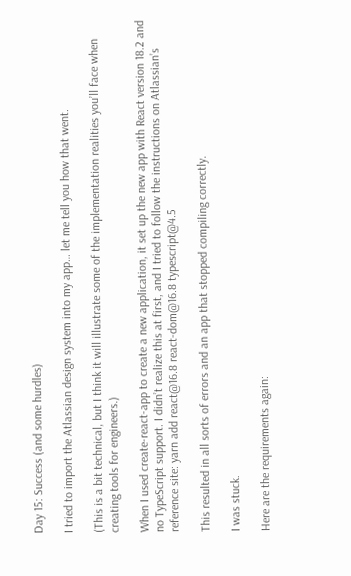Day 15: Success (and some hurdles)

I tried to import the Atlassian design system into my app… let me tell you how that went.

(This is a bit technical, but I think it will illustrate some of the implementation realities you’ll face when creating tools for engineers.)

When I used create-react-app to create a new application, it set up the new app with React version 18.2 and no TypeScript support. I didn’t realize this at first, and I tried to follow the instructions on Atlassian’s reference site: yarn add react@16.8 react-dom@16.8 typescript@4.5

This resulted in all sorts of errors and an app that stopped compiling correctly.

I was stuck.

Here are the requirements again: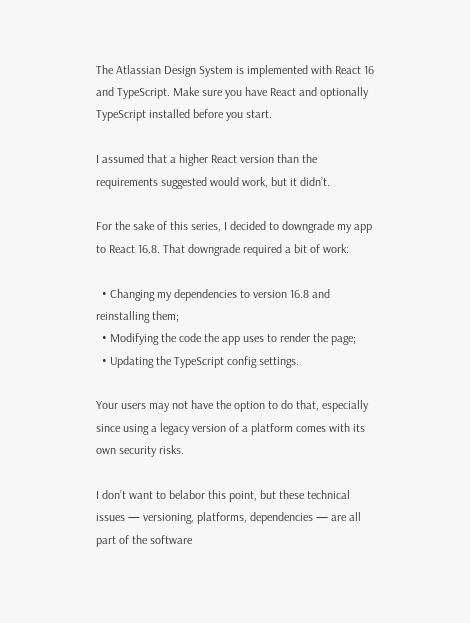The Atlassian Design System is implemented with React 16 and TypeScript. Make sure you have React and optionally TypeScript installed before you start.

I assumed that a higher React version than the requirements suggested would work, but it didn’t.

For the sake of this series, I decided to downgrade my app to React 16.8. That downgrade required a bit of work:

  • Changing my dependencies to version 16.8 and reinstalling them;
  • Modifying the code the app uses to render the page;
  • Updating the TypeScript config settings.

Your users may not have the option to do that, especially since using a legacy version of a platform comes with its own security risks.

I don’t want to belabor this point, but these technical issues — versioning, platforms, dependencies — are all part of the software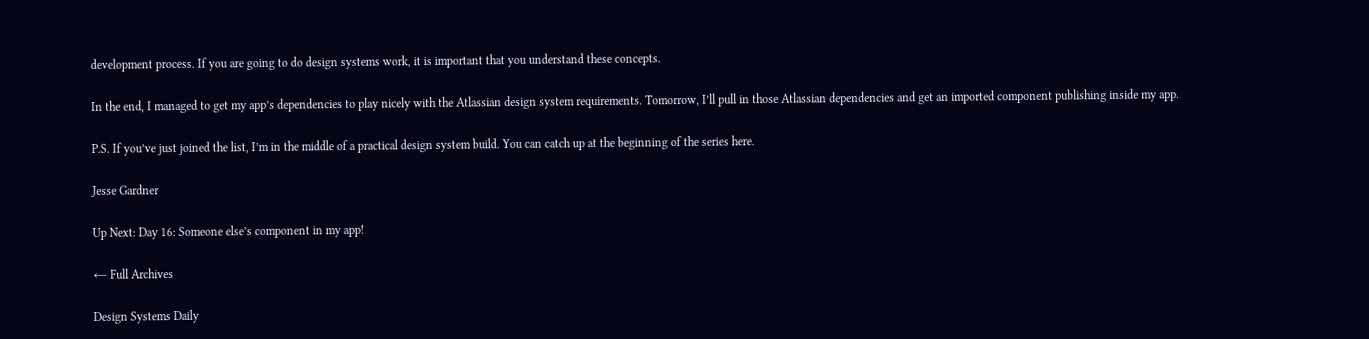development process. If you are going to do design systems work, it is important that you understand these concepts.

In the end, I managed to get my app’s dependencies to play nicely with the Atlassian design system requirements. Tomorrow, I’ll pull in those Atlassian dependencies and get an imported component publishing inside my app.

P.S. If you’ve just joined the list, I’m in the middle of a practical design system build. You can catch up at the beginning of the series here.

Jesse Gardner

Up Next: Day 16: Someone else’s component in my app!

← Full Archives

Design Systems Daily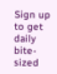Sign up to get daily bite-sized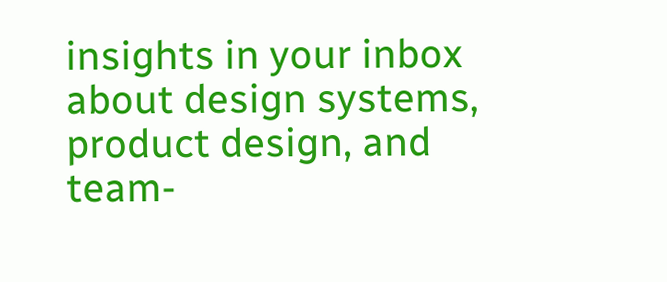insights in your inbox about design systems, product design, and team-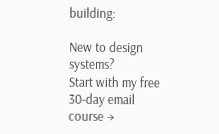building:

New to design systems?
Start with my free 30-day email course →